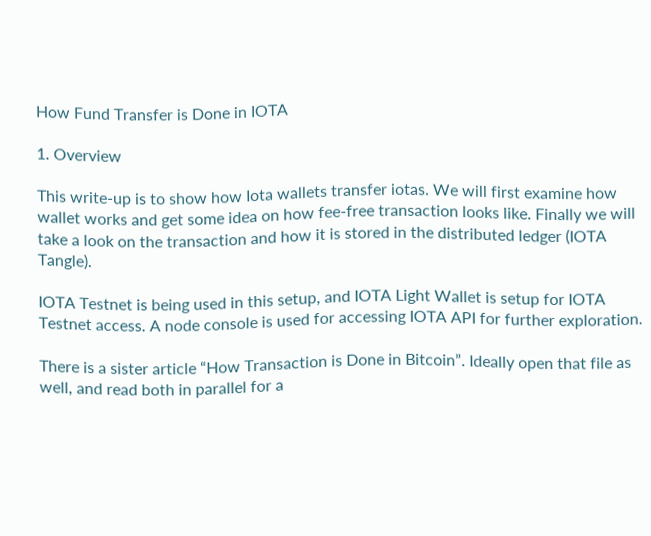How Fund Transfer is Done in IOTA

1. Overview

This write-up is to show how Iota wallets transfer iotas. We will first examine how wallet works and get some idea on how fee-free transaction looks like. Finally we will take a look on the transaction and how it is stored in the distributed ledger (IOTA Tangle).

IOTA Testnet is being used in this setup, and IOTA Light Wallet is setup for IOTA Testnet access. A node console is used for accessing IOTA API for further exploration.

There is a sister article “How Transaction is Done in Bitcoin”. Ideally open that file as well, and read both in parallel for a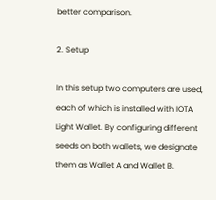better comparison.

2. Setup

In this setup two computers are used, each of which is installed with IOTA Light Wallet. By configuring different seeds on both wallets, we designate them as Wallet A and Wallet B.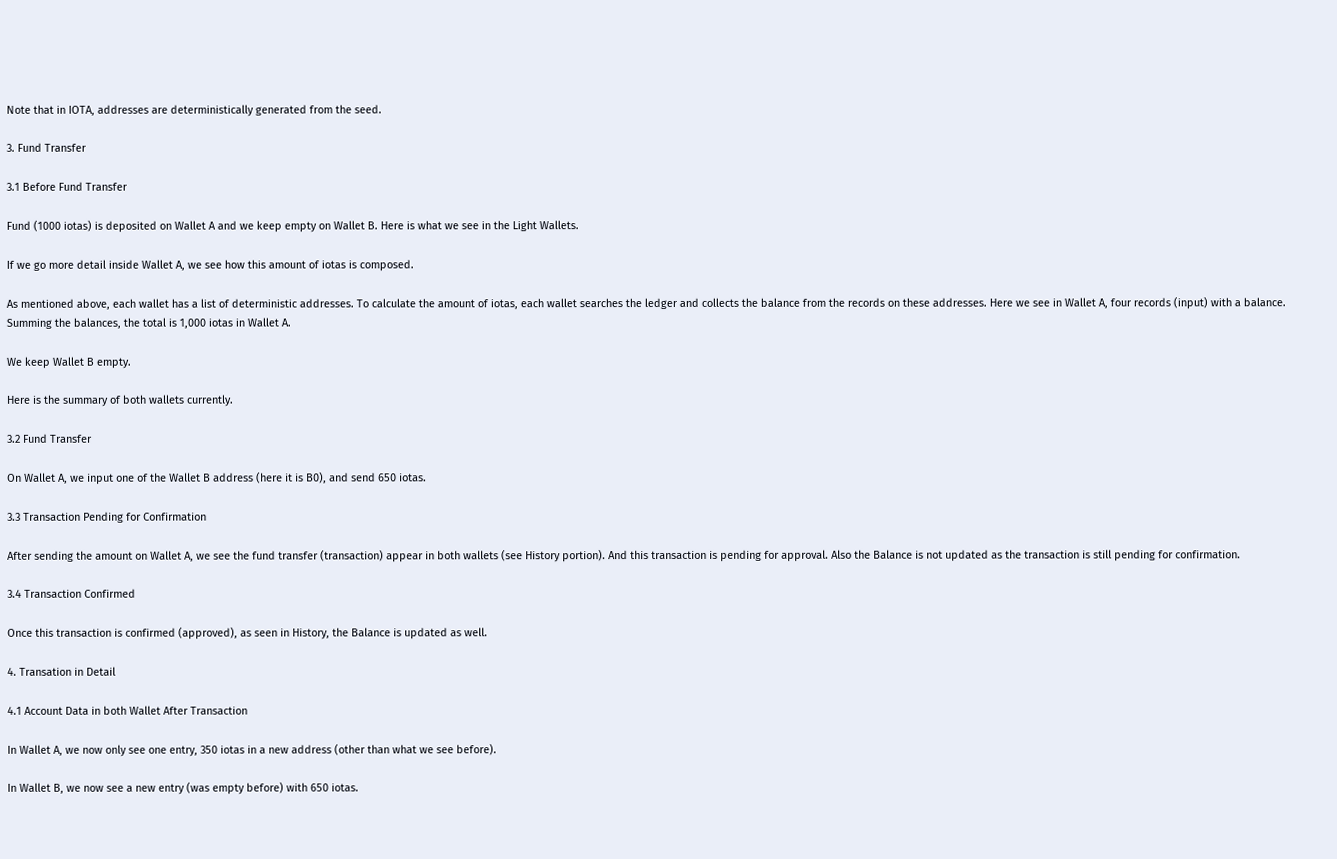Note that in IOTA, addresses are deterministically generated from the seed.

3. Fund Transfer

3.1 Before Fund Transfer

Fund (1000 iotas) is deposited on Wallet A and we keep empty on Wallet B. Here is what we see in the Light Wallets.

If we go more detail inside Wallet A, we see how this amount of iotas is composed.

As mentioned above, each wallet has a list of deterministic addresses. To calculate the amount of iotas, each wallet searches the ledger and collects the balance from the records on these addresses. Here we see in Wallet A, four records (input) with a balance. Summing the balances, the total is 1,000 iotas in Wallet A.

We keep Wallet B empty.

Here is the summary of both wallets currently.

3.2 Fund Transfer

On Wallet A, we input one of the Wallet B address (here it is B0), and send 650 iotas.

3.3 Transaction Pending for Confirmation

After sending the amount on Wallet A, we see the fund transfer (transaction) appear in both wallets (see History portion). And this transaction is pending for approval. Also the Balance is not updated as the transaction is still pending for confirmation.

3.4 Transaction Confirmed

Once this transaction is confirmed (approved), as seen in History, the Balance is updated as well.

4. Transation in Detail

4.1 Account Data in both Wallet After Transaction

In Wallet A, we now only see one entry, 350 iotas in a new address (other than what we see before).

In Wallet B, we now see a new entry (was empty before) with 650 iotas.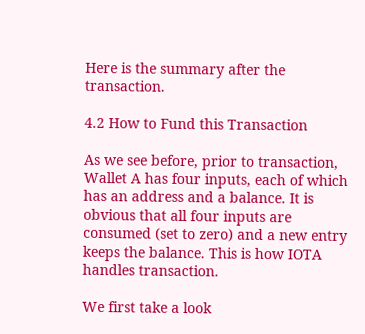Here is the summary after the transaction.

4.2 How to Fund this Transaction

As we see before, prior to transaction, Wallet A has four inputs, each of which has an address and a balance. It is obvious that all four inputs are consumed (set to zero) and a new entry keeps the balance. This is how IOTA handles transaction.

We first take a look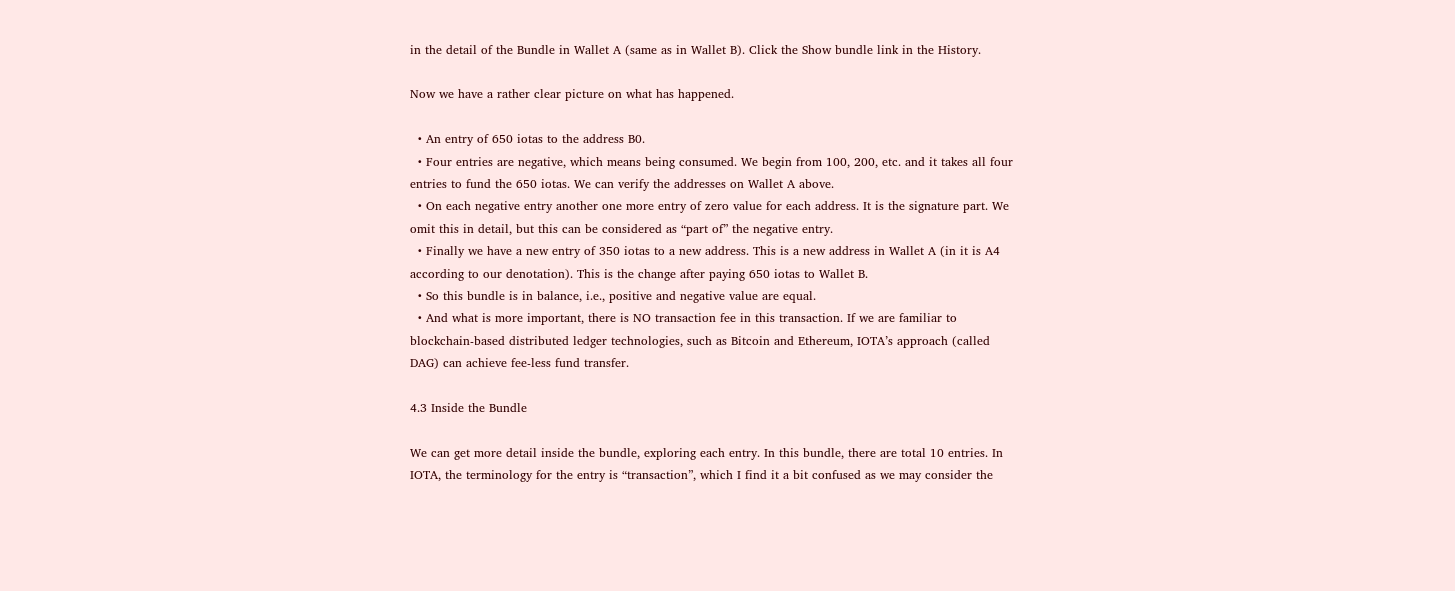in the detail of the Bundle in Wallet A (same as in Wallet B). Click the Show bundle link in the History.

Now we have a rather clear picture on what has happened.

  • An entry of 650 iotas to the address B0.
  • Four entries are negative, which means being consumed. We begin from 100, 200, etc. and it takes all four entries to fund the 650 iotas. We can verify the addresses on Wallet A above.
  • On each negative entry another one more entry of zero value for each address. It is the signature part. We omit this in detail, but this can be considered as “part of” the negative entry.
  • Finally we have a new entry of 350 iotas to a new address. This is a new address in Wallet A (in it is A4 according to our denotation). This is the change after paying 650 iotas to Wallet B.
  • So this bundle is in balance, i.e., positive and negative value are equal.
  • And what is more important, there is NO transaction fee in this transaction. If we are familiar to blockchain-based distributed ledger technologies, such as Bitcoin and Ethereum, IOTA’s approach (called DAG) can achieve fee-less fund transfer.

4.3 Inside the Bundle

We can get more detail inside the bundle, exploring each entry. In this bundle, there are total 10 entries. In IOTA, the terminology for the entry is “transaction”, which I find it a bit confused as we may consider the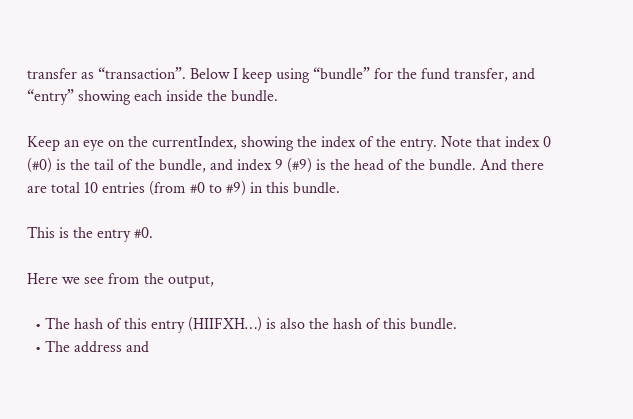transfer as “transaction”. Below I keep using “bundle” for the fund transfer, and “entry” showing each inside the bundle.

Keep an eye on the currentIndex, showing the index of the entry. Note that index 0 (#0) is the tail of the bundle, and index 9 (#9) is the head of the bundle. And there are total 10 entries (from #0 to #9) in this bundle.

This is the entry #0.

Here we see from the output,

  • The hash of this entry (HIIFXH…) is also the hash of this bundle.
  • The address and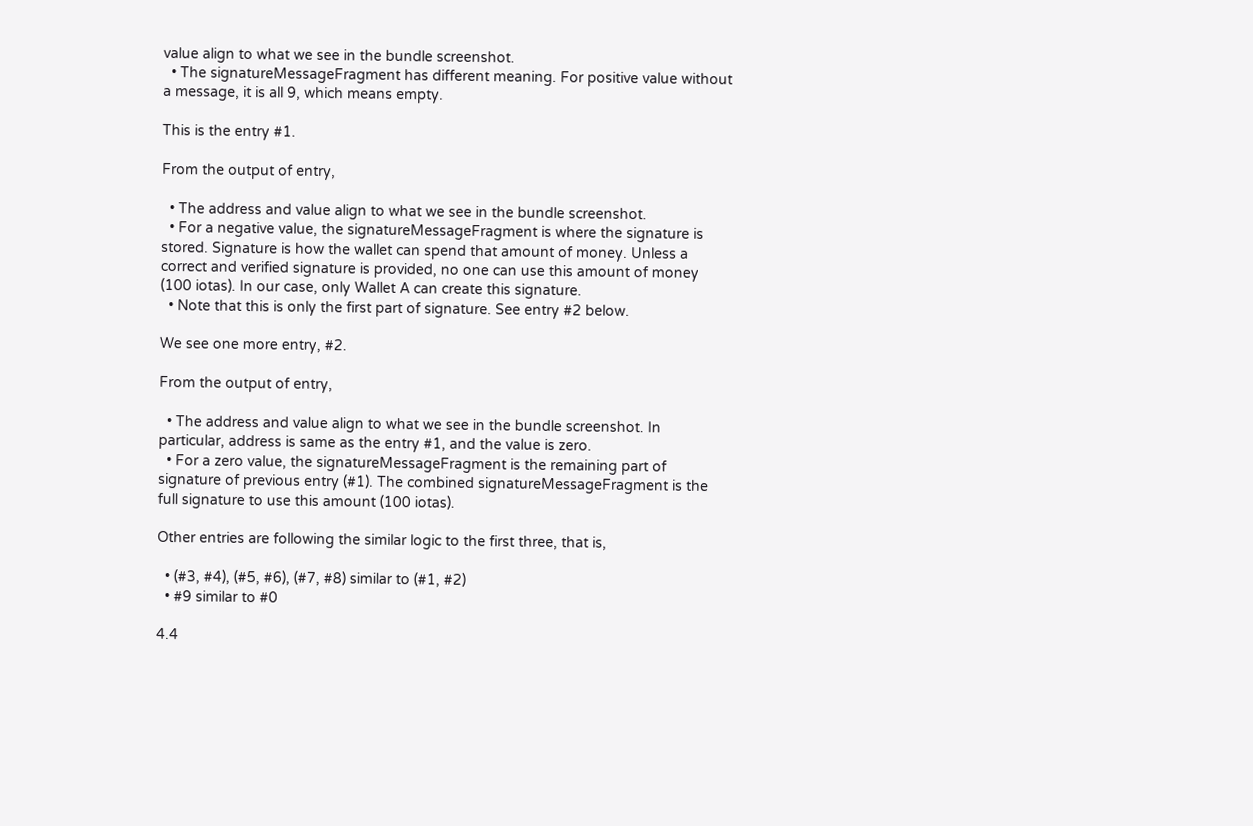value align to what we see in the bundle screenshot.
  • The signatureMessageFragment has different meaning. For positive value without a message, it is all 9, which means empty.

This is the entry #1.

From the output of entry,

  • The address and value align to what we see in the bundle screenshot.
  • For a negative value, the signatureMessageFragment is where the signature is stored. Signature is how the wallet can spend that amount of money. Unless a correct and verified signature is provided, no one can use this amount of money (100 iotas). In our case, only Wallet A can create this signature.
  • Note that this is only the first part of signature. See entry #2 below.

We see one more entry, #2.

From the output of entry,

  • The address and value align to what we see in the bundle screenshot. In particular, address is same as the entry #1, and the value is zero.
  • For a zero value, the signatureMessageFragment is the remaining part of signature of previous entry (#1). The combined signatureMessageFragment is the full signature to use this amount (100 iotas).

Other entries are following the similar logic to the first three, that is,

  • (#3, #4), (#5, #6), (#7, #8) similar to (#1, #2)
  • #9 similar to #0

4.4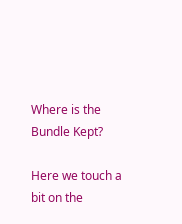Where is the Bundle Kept?

Here we touch a bit on the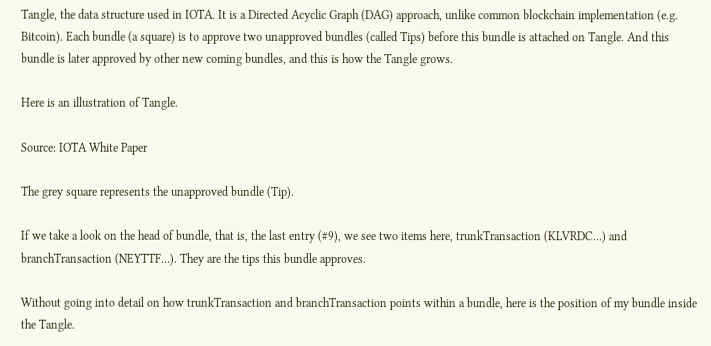Tangle, the data structure used in IOTA. It is a Directed Acyclic Graph (DAG) approach, unlike common blockchain implementation (e.g. Bitcoin). Each bundle (a square) is to approve two unapproved bundles (called Tips) before this bundle is attached on Tangle. And this bundle is later approved by other new coming bundles, and this is how the Tangle grows.

Here is an illustration of Tangle.

Source: IOTA White Paper

The grey square represents the unapproved bundle (Tip).

If we take a look on the head of bundle, that is, the last entry (#9), we see two items here, trunkTransaction (KLVRDC…) and branchTransaction (NEYTTF…). They are the tips this bundle approves.

Without going into detail on how trunkTransaction and branchTransaction points within a bundle, here is the position of my bundle inside the Tangle.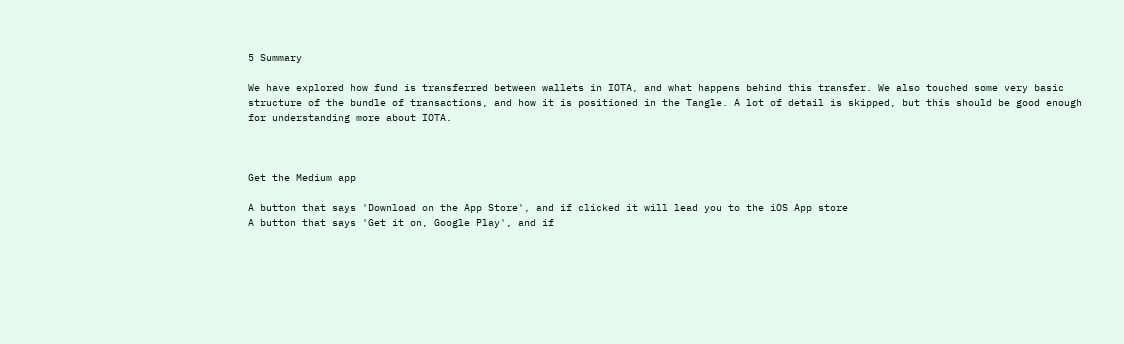5 Summary

We have explored how fund is transferred between wallets in IOTA, and what happens behind this transfer. We also touched some very basic structure of the bundle of transactions, and how it is positioned in the Tangle. A lot of detail is skipped, but this should be good enough for understanding more about IOTA.



Get the Medium app

A button that says 'Download on the App Store', and if clicked it will lead you to the iOS App store
A button that says 'Get it on, Google Play', and if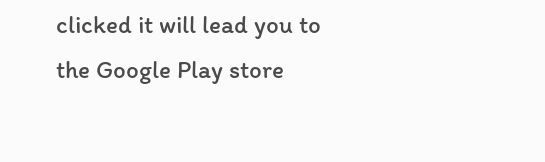clicked it will lead you to the Google Play store